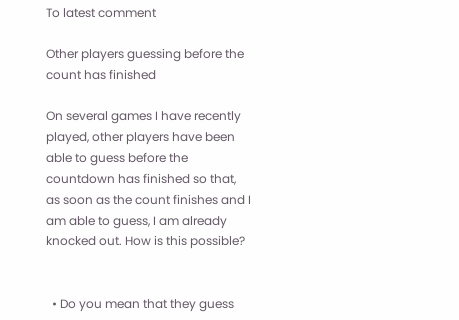To latest comment

Other players guessing before the count has finished

On several games I have recently played, other players have been able to guess before the countdown has finished so that, as soon as the count finishes and I am able to guess, I am already knocked out. How is this possible?


  • Do you mean that they guess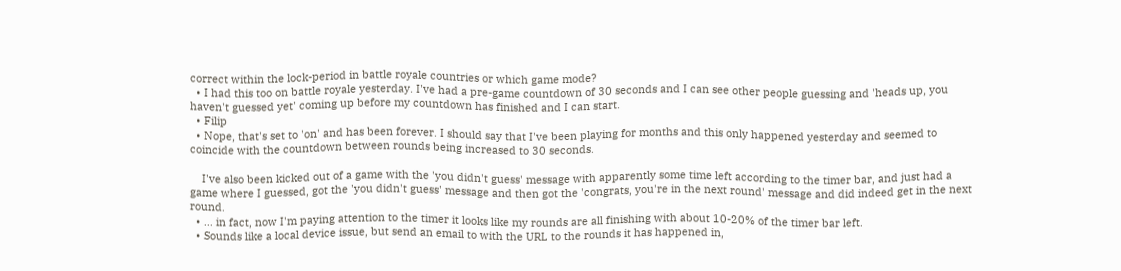correct within the lock-period in battle royale countries or which game mode?
  • I had this too on battle royale yesterday. I've had a pre-game countdown of 30 seconds and I can see other people guessing and 'heads up, you haven't guessed yet' coming up before my countdown has finished and I can start.
  • Filip
  • Nope, that's set to 'on' and has been forever. I should say that I've been playing for months and this only happened yesterday and seemed to coincide with the countdown between rounds being increased to 30 seconds.

    I've also been kicked out of a game with the 'you didn't guess' message with apparently some time left according to the timer bar, and just had a game where I guessed, got the 'you didn't guess' message and then got the 'congrats, you're in the next round' message and did indeed get in the next round.
  • ... in fact, now I'm paying attention to the timer it looks like my rounds are all finishing with about 10-20% of the timer bar left.
  • Sounds like a local device issue, but send an email to with the URL to the rounds it has happened in,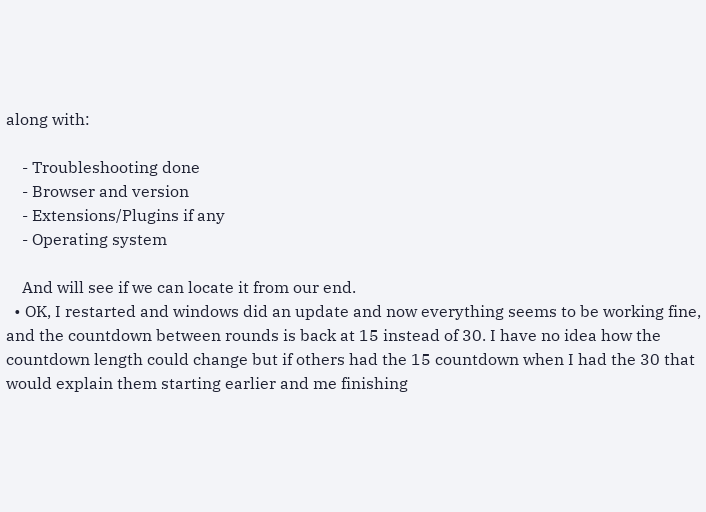along with:

    - Troubleshooting done
    - Browser and version
    - Extensions/Plugins if any
    - Operating system

    And will see if we can locate it from our end.
  • OK, I restarted and windows did an update and now everything seems to be working fine, and the countdown between rounds is back at 15 instead of 30. I have no idea how the countdown length could change but if others had the 15 countdown when I had the 30 that would explain them starting earlier and me finishing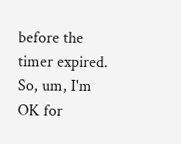before the timer expired. So, um, I'm OK for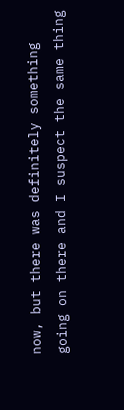now, but there was definitely something going on there and I suspect the same thing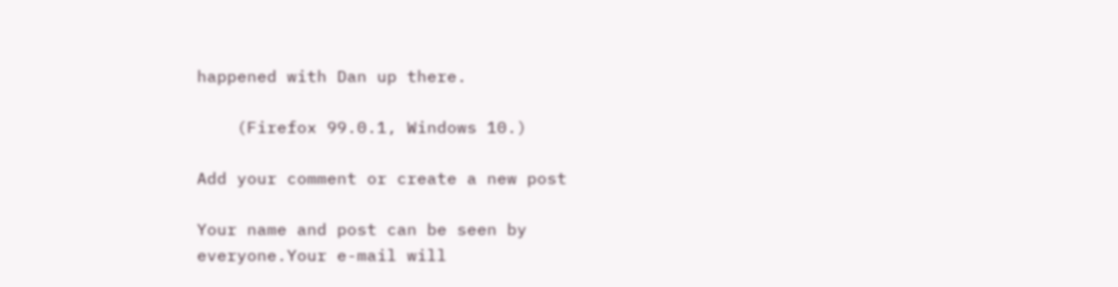happened with Dan up there.

    (Firefox 99.0.1, Windows 10.)

Add your comment or create a new post

Your name and post can be seen by everyone.Your e-mail will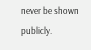never be shown publicly.